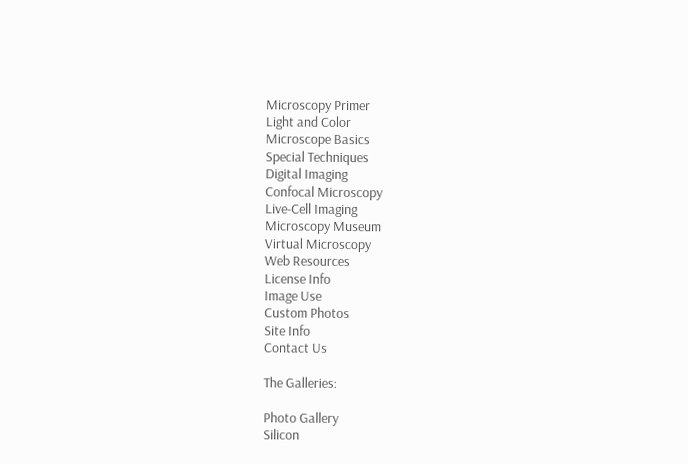Microscopy Primer
Light and Color
Microscope Basics
Special Techniques
Digital Imaging
Confocal Microscopy
Live-Cell Imaging
Microscopy Museum
Virtual Microscopy
Web Resources
License Info
Image Use
Custom Photos
Site Info
Contact Us

The Galleries:

Photo Gallery
Silicon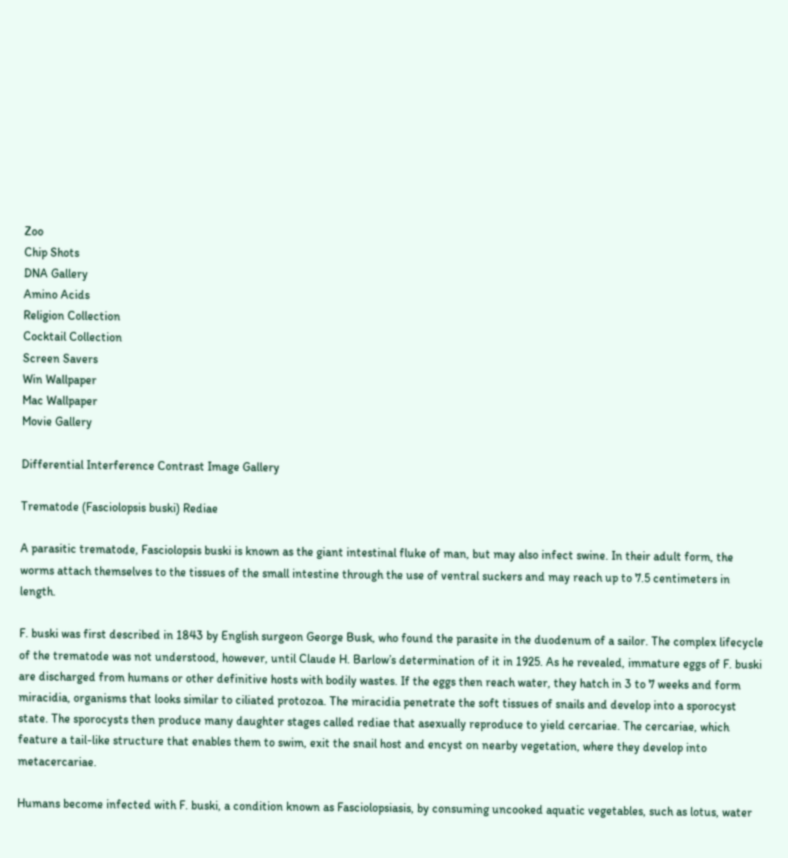Zoo
Chip Shots
DNA Gallery
Amino Acids
Religion Collection
Cocktail Collection
Screen Savers
Win Wallpaper
Mac Wallpaper
Movie Gallery

Differential Interference Contrast Image Gallery

Trematode (Fasciolopsis buski) Rediae

A parasitic trematode, Fasciolopsis buski is known as the giant intestinal fluke of man, but may also infect swine. In their adult form, the worms attach themselves to the tissues of the small intestine through the use of ventral suckers and may reach up to 7.5 centimeters in length.

F. buski was first described in 1843 by English surgeon George Busk, who found the parasite in the duodenum of a sailor. The complex lifecycle of the trematode was not understood, however, until Claude H. Barlow’s determination of it in 1925. As he revealed, immature eggs of F. buski are discharged from humans or other definitive hosts with bodily wastes. If the eggs then reach water, they hatch in 3 to 7 weeks and form miracidia, organisms that looks similar to ciliated protozoa. The miracidia penetrate the soft tissues of snails and develop into a sporocyst state. The sporocysts then produce many daughter stages called rediae that asexually reproduce to yield cercariae. The cercariae, which feature a tail-like structure that enables them to swim, exit the snail host and encyst on nearby vegetation, where they develop into metacercariae.

Humans become infected with F. buski, a condition known as Fasciolopsiasis, by consuming uncooked aquatic vegetables, such as lotus, water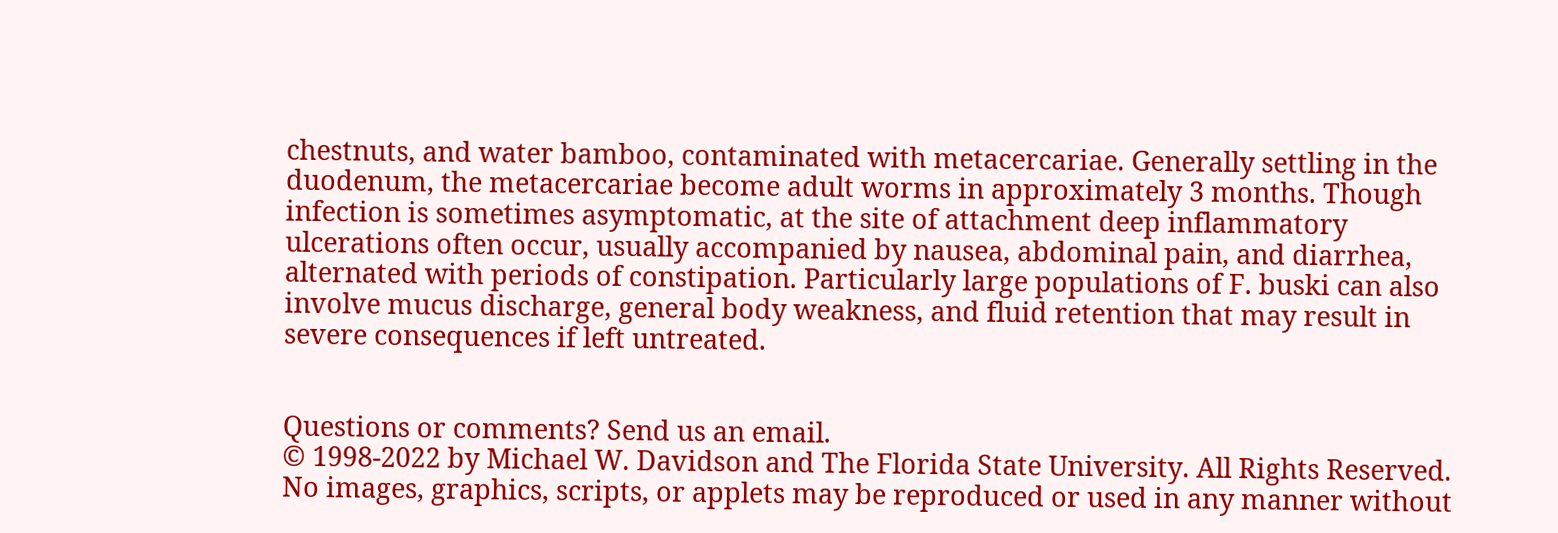chestnuts, and water bamboo, contaminated with metacercariae. Generally settling in the duodenum, the metacercariae become adult worms in approximately 3 months. Though infection is sometimes asymptomatic, at the site of attachment deep inflammatory ulcerations often occur, usually accompanied by nausea, abdominal pain, and diarrhea, alternated with periods of constipation. Particularly large populations of F. buski can also involve mucus discharge, general body weakness, and fluid retention that may result in severe consequences if left untreated.


Questions or comments? Send us an email.
© 1998-2022 by Michael W. Davidson and The Florida State University. All Rights Reserved. No images, graphics, scripts, or applets may be reproduced or used in any manner without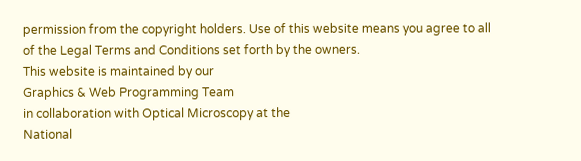permission from the copyright holders. Use of this website means you agree to all of the Legal Terms and Conditions set forth by the owners.
This website is maintained by our
Graphics & Web Programming Team
in collaboration with Optical Microscopy at the
National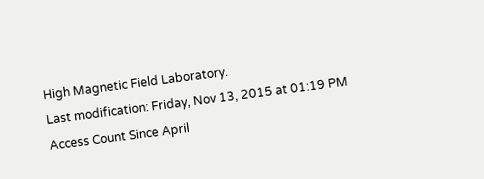High Magnetic Field Laboratory.
Last modification: Friday, Nov 13, 2015 at 01:19 PM
Access Count Since April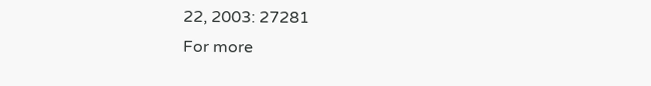22, 2003: 27281
For more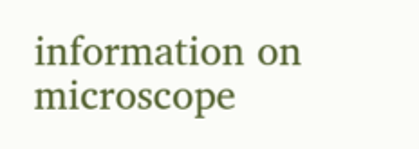information on microscope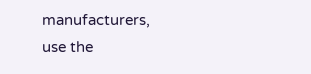manufacturers,
use the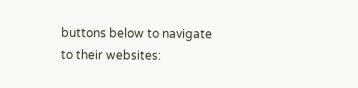buttons below to navigate to their websites: